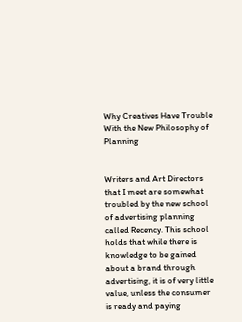Why Creatives Have Trouble With the New Philosophy of Planning


Writers and Art Directors that I meet are somewhat troubled by the new school of advertising planning called Recency. This school holds that while there is knowledge to be gained about a brand through advertising, it is of very little value, unless the consumer is ready and paying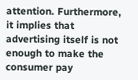attention. Furthermore, it implies that advertising itself is not enough to make the consumer pay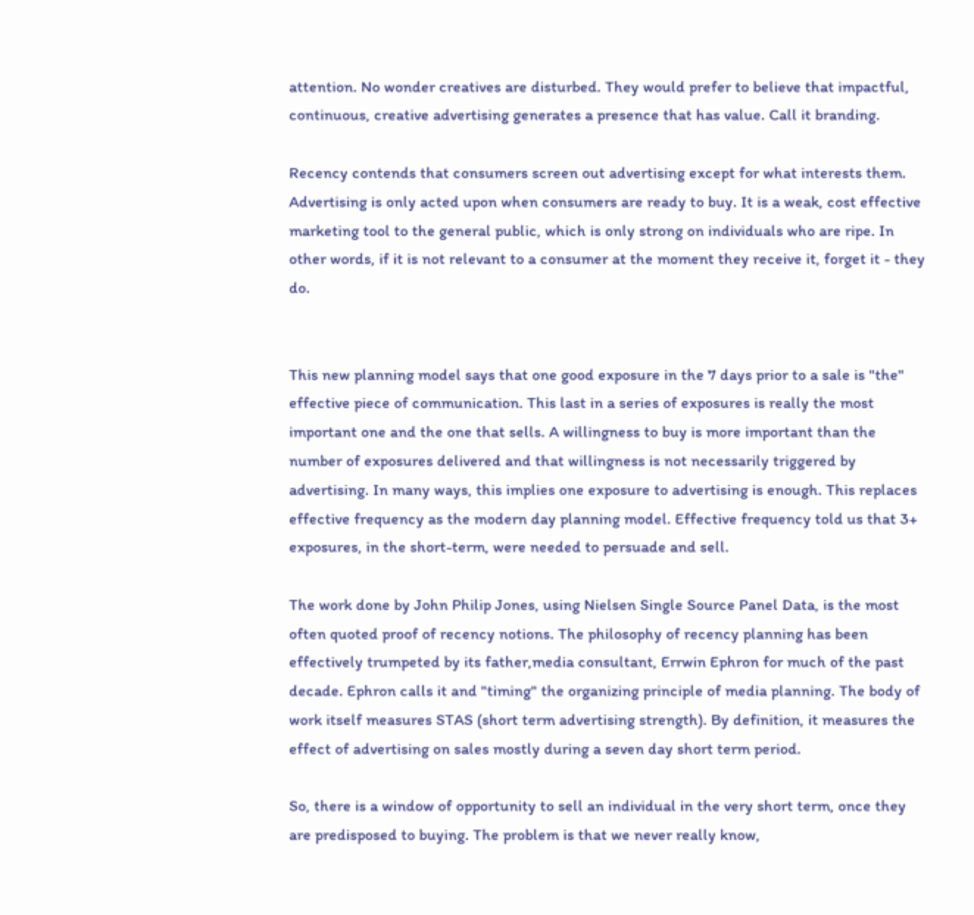attention. No wonder creatives are disturbed. They would prefer to believe that impactful, continuous, creative advertising generates a presence that has value. Call it branding.

Recency contends that consumers screen out advertising except for what interests them. Advertising is only acted upon when consumers are ready to buy. It is a weak, cost effective marketing tool to the general public, which is only strong on individuals who are ripe. In other words, if it is not relevant to a consumer at the moment they receive it, forget it - they do.


This new planning model says that one good exposure in the 7 days prior to a sale is "the" effective piece of communication. This last in a series of exposures is really the most important one and the one that sells. A willingness to buy is more important than the number of exposures delivered and that willingness is not necessarily triggered by advertising. In many ways, this implies one exposure to advertising is enough. This replaces effective frequency as the modern day planning model. Effective frequency told us that 3+ exposures, in the short-term, were needed to persuade and sell.

The work done by John Philip Jones, using Nielsen Single Source Panel Data, is the most often quoted proof of recency notions. The philosophy of recency planning has been effectively trumpeted by its father,media consultant, Errwin Ephron for much of the past decade. Ephron calls it and "timing" the organizing principle of media planning. The body of work itself measures STAS (short term advertising strength). By definition, it measures the effect of advertising on sales mostly during a seven day short term period.

So, there is a window of opportunity to sell an individual in the very short term, once they are predisposed to buying. The problem is that we never really know,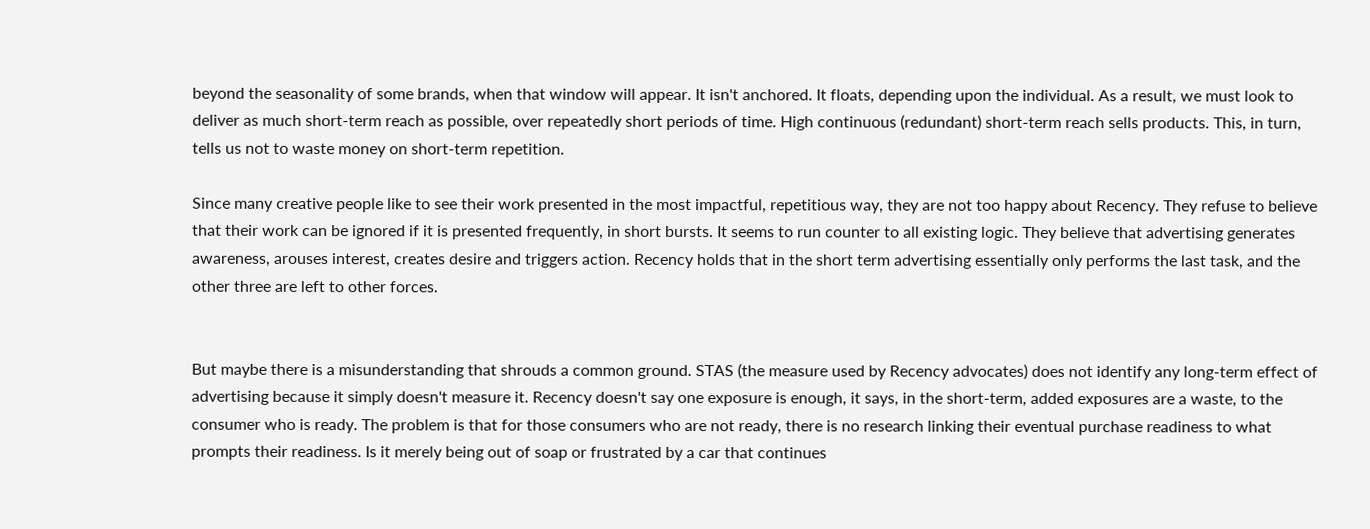beyond the seasonality of some brands, when that window will appear. It isn't anchored. It floats, depending upon the individual. As a result, we must look to deliver as much short-term reach as possible, over repeatedly short periods of time. High continuous (redundant) short-term reach sells products. This, in turn, tells us not to waste money on short-term repetition.

Since many creative people like to see their work presented in the most impactful, repetitious way, they are not too happy about Recency. They refuse to believe that their work can be ignored if it is presented frequently, in short bursts. It seems to run counter to all existing logic. They believe that advertising generates awareness, arouses interest, creates desire and triggers action. Recency holds that in the short term advertising essentially only performs the last task, and the other three are left to other forces.


But maybe there is a misunderstanding that shrouds a common ground. STAS (the measure used by Recency advocates) does not identify any long-term effect of advertising because it simply doesn't measure it. Recency doesn't say one exposure is enough, it says, in the short-term, added exposures are a waste, to the consumer who is ready. The problem is that for those consumers who are not ready, there is no research linking their eventual purchase readiness to what prompts their readiness. Is it merely being out of soap or frustrated by a car that continues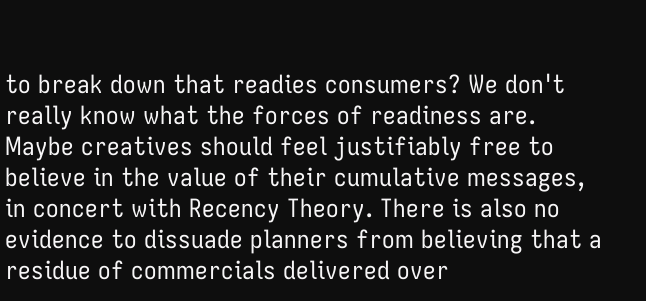to break down that readies consumers? We don't really know what the forces of readiness are. Maybe creatives should feel justifiably free to believe in the value of their cumulative messages, in concert with Recency Theory. There is also no evidence to dissuade planners from believing that a residue of commercials delivered over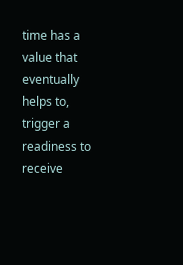time has a value that eventually helps to, trigger a readiness to receive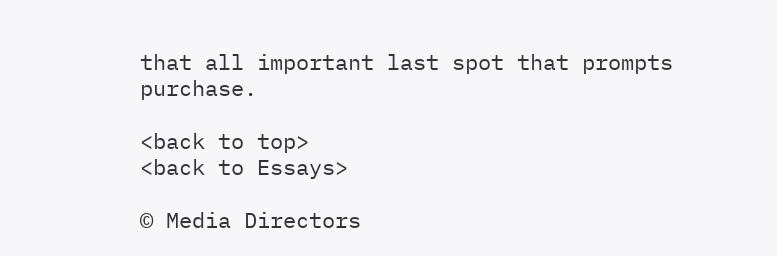that all important last spot that prompts purchase.

<back to top>
<back to Essays>

© Media Directors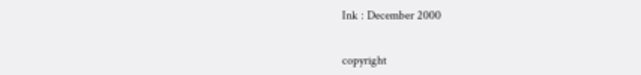Ink : December 2000


copyright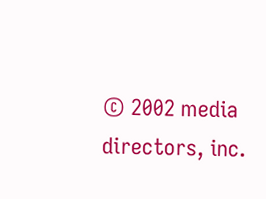© 2002 media directors, inc.